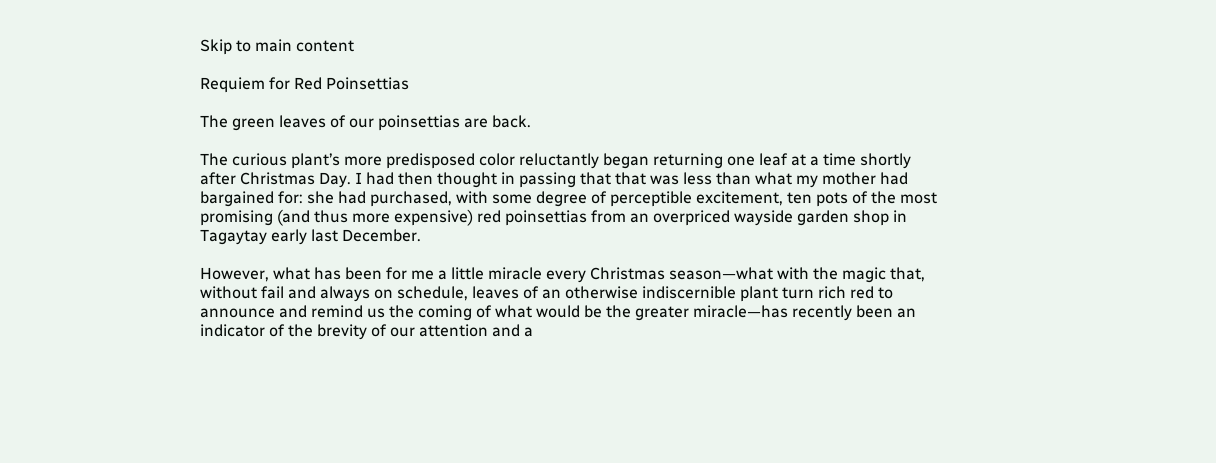Skip to main content

Requiem for Red Poinsettias

The green leaves of our poinsettias are back.

The curious plant’s more predisposed color reluctantly began returning one leaf at a time shortly after Christmas Day. I had then thought in passing that that was less than what my mother had bargained for: she had purchased, with some degree of perceptible excitement, ten pots of the most promising (and thus more expensive) red poinsettias from an overpriced wayside garden shop in Tagaytay early last December.

However, what has been for me a little miracle every Christmas season—what with the magic that, without fail and always on schedule, leaves of an otherwise indiscernible plant turn rich red to announce and remind us the coming of what would be the greater miracle—has recently been an indicator of the brevity of our attention and a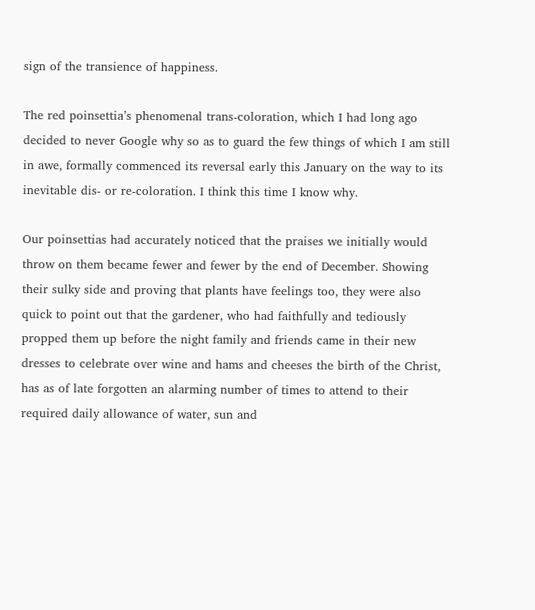sign of the transience of happiness.

The red poinsettia’s phenomenal trans-coloration, which I had long ago decided to never Google why so as to guard the few things of which I am still in awe, formally commenced its reversal early this January on the way to its inevitable dis- or re-coloration. I think this time I know why.

Our poinsettias had accurately noticed that the praises we initially would throw on them became fewer and fewer by the end of December. Showing their sulky side and proving that plants have feelings too, they were also quick to point out that the gardener, who had faithfully and tediously propped them up before the night family and friends came in their new dresses to celebrate over wine and hams and cheeses the birth of the Christ, has as of late forgotten an alarming number of times to attend to their required daily allowance of water, sun and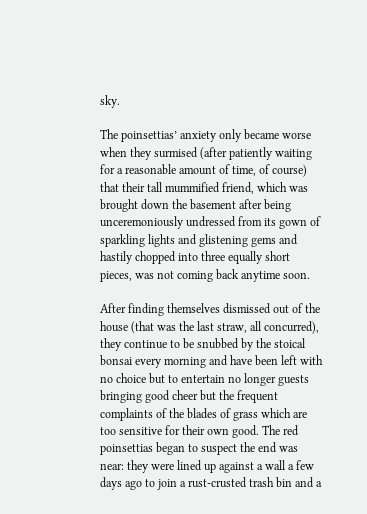sky.

The poinsettias’ anxiety only became worse when they surmised (after patiently waiting for a reasonable amount of time, of course) that their tall mummified friend, which was brought down the basement after being unceremoniously undressed from its gown of sparkling lights and glistening gems and hastily chopped into three equally short pieces, was not coming back anytime soon.

After finding themselves dismissed out of the house (that was the last straw, all concurred), they continue to be snubbed by the stoical bonsai every morning and have been left with no choice but to entertain no longer guests bringing good cheer but the frequent complaints of the blades of grass which are too sensitive for their own good. The red poinsettias began to suspect the end was near: they were lined up against a wall a few days ago to join a rust-crusted trash bin and a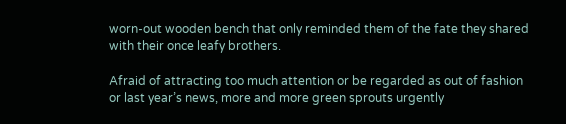worn-out wooden bench that only reminded them of the fate they shared with their once leafy brothers.

Afraid of attracting too much attention or be regarded as out of fashion or last year’s news, more and more green sprouts urgently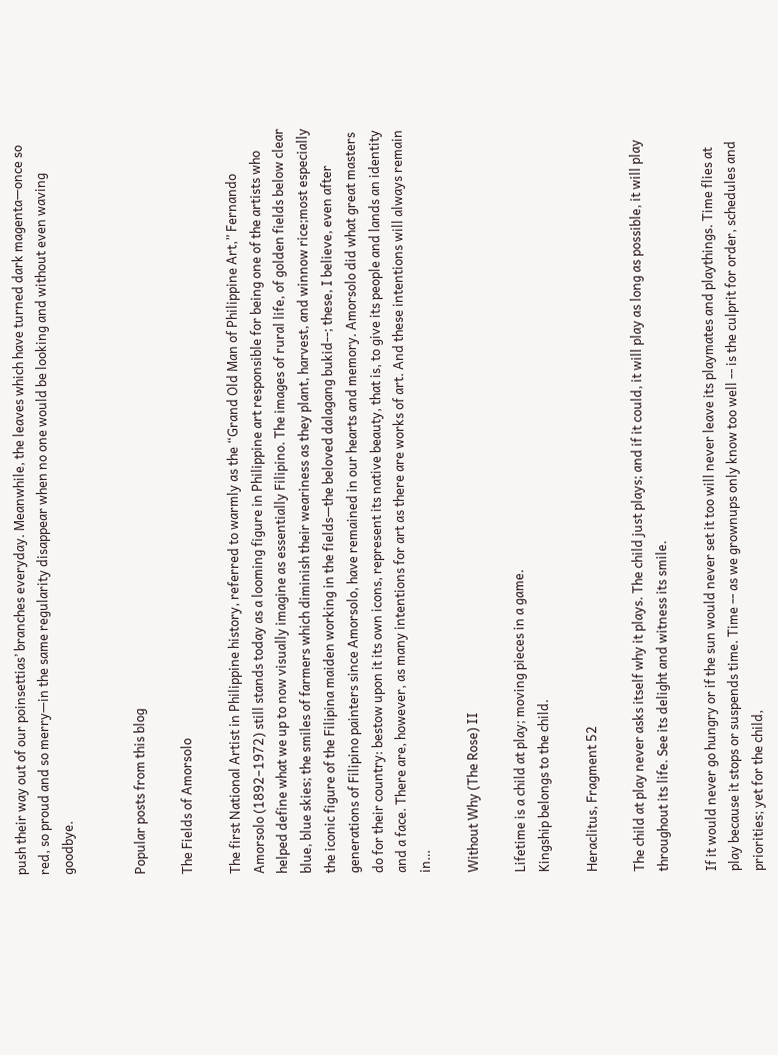push their way out of our poinsettias’ branches everyday. Meanwhile, the leaves which have turned dark magenta—once so red, so proud and so merry—in the same regularity disappear when no one would be looking and without even waving goodbye.


Popular posts from this blog

The Fields of Amorsolo

The first National Artist in Philippine history, referred to warmly as the “Grand Old Man of Philippine Art,” Fernando Amorsolo (1892–1972) still stands today as a looming figure in Philippine art responsible for being one of the artists who helped define what we up to now visually imagine as essentially Filipino. The images of rural life, of golden fields below clear blue, blue skies; the smiles of farmers which diminish their weariness as they plant, harvest, and winnow rice;most especially the iconic figure of the Filipina maiden working in the fields—the beloved dalagang bukid--; these, I believe, even after generations of Filipino painters since Amorsolo, have remained in our hearts and memory. Amorsolo did what great masters do for their country: bestow upon it its own icons, represent its native beauty, that is, to give its people and lands an identity and a face. There are, however, as many intentions for art as there are works of art. And these intentions will always remain in…

Without Why (The Rose) II

Lifetime is a child at play; moving pieces in a game.
Kingship belongs to the child.

Heraclitus, Fragment 52

The child at play never asks itself why it plays. The child just plays; and if it could, it will play as long as possible, it will play throughout its life. See its delight and witness its smile.

If it would never go hungry or if the sun would never set it too will never leave its playmates and playthings. Time flies at play because it stops or suspends time. Time -- as we grownups only know too well -- is the culprit for order, schedules and priorities; yet for the child,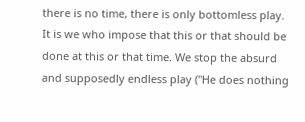there is no time, there is only bottomless play. It is we who impose that this or that should be done at this or that time. We stop the absurd and supposedly endless play ("He does nothing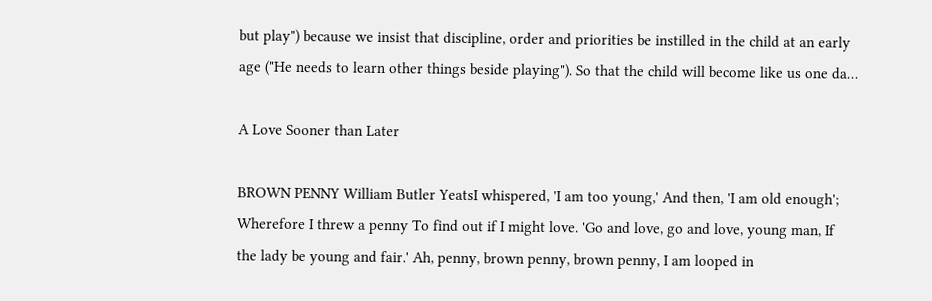but play") because we insist that discipline, order and priorities be instilled in the child at an early age ("He needs to learn other things beside playing"). So that the child will become like us one da…

A Love Sooner than Later

BROWN PENNY William Butler YeatsI whispered, 'I am too young,' And then, 'I am old enough'; Wherefore I threw a penny To find out if I might love. 'Go and love, go and love, young man, If the lady be young and fair.' Ah, penny, brown penny, brown penny, I am looped in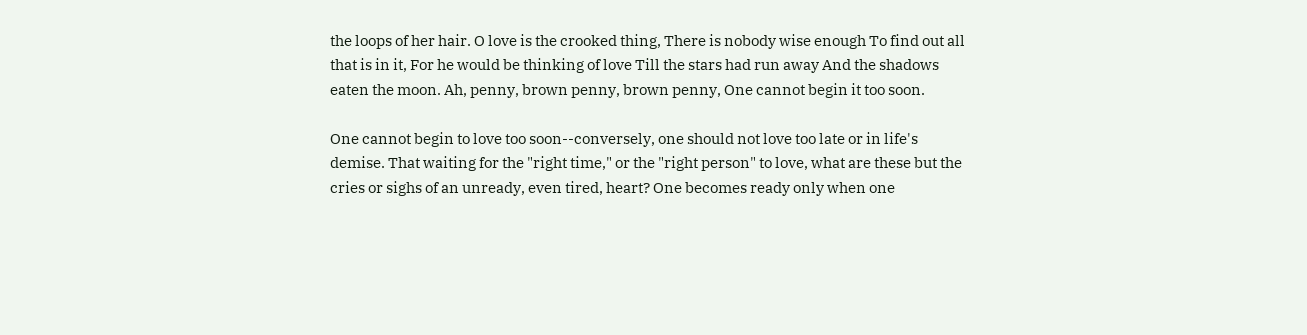the loops of her hair. O love is the crooked thing, There is nobody wise enough To find out all that is in it, For he would be thinking of love Till the stars had run away And the shadows eaten the moon. Ah, penny, brown penny, brown penny, One cannot begin it too soon.

One cannot begin to love too soon--conversely, one should not love too late or in life's demise. That waiting for the "right time," or the "right person" to love, what are these but the cries or sighs of an unready, even tired, heart? One becomes ready only when one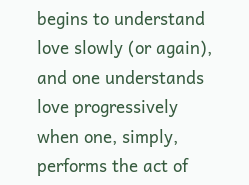begins to understand love slowly (or again), and one understands love progressively when one, simply, performs the act of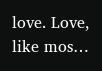love. Love, like mos…